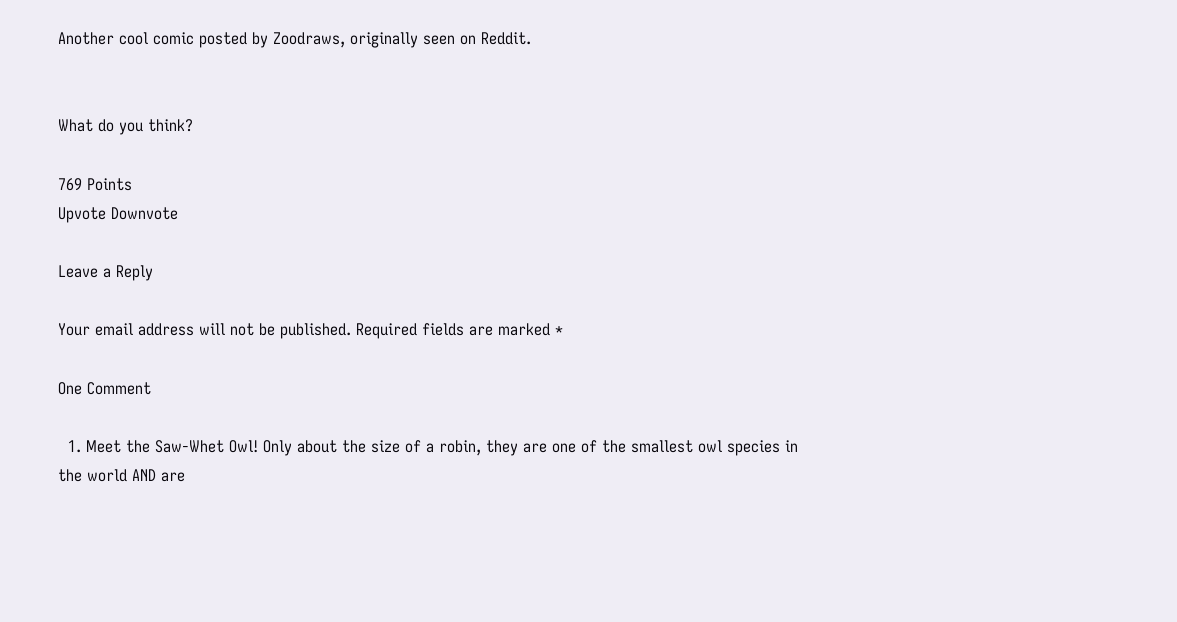Another cool comic posted by Zoodraws, originally seen on Reddit.


What do you think?

769 Points
Upvote Downvote

Leave a Reply

Your email address will not be published. Required fields are marked *

One Comment

  1. Meet the Saw-Whet Owl! Only about the size of a robin, they are one of the smallest owl species in the world AND are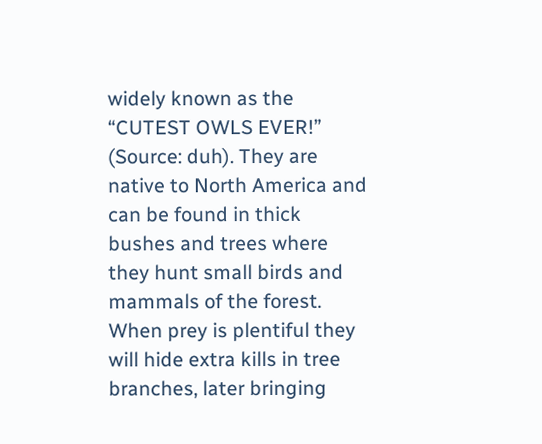widely known as the “CUTEST OWLS EVER!” (Source: duh). They are native to North America and can be found in thick bushes and trees where they hunt small birds and mammals of the forest. When prey is plentiful they will hide extra kills in tree branches, later bringing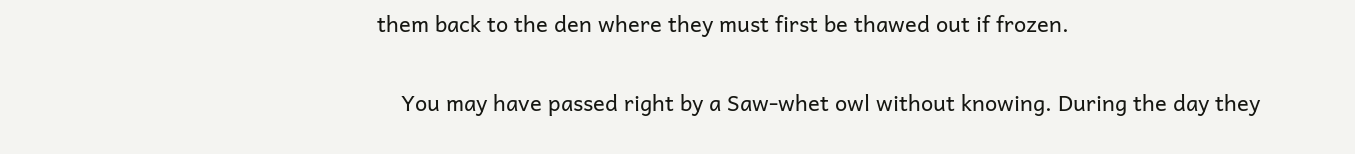them back to the den where they must first be thawed out if frozen.

    You may have passed right by a Saw-whet owl without knowing. During the day they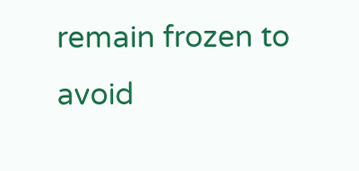remain frozen to avoid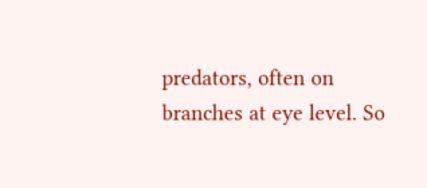predators, often on branches at eye level. So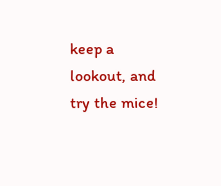keep a lookout, and try the mice!